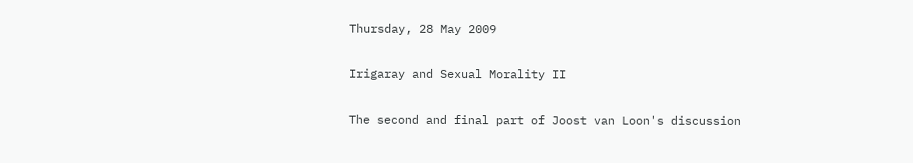Thursday, 28 May 2009

Irigaray and Sexual Morality II

The second and final part of Joost van Loon's discussion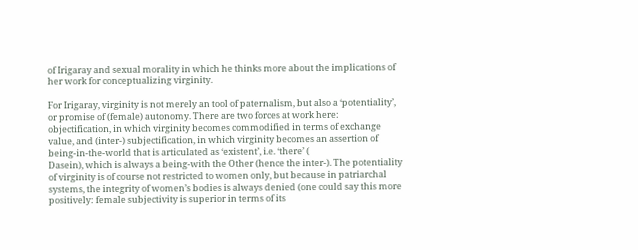of Irigaray and sexual morality in which he thinks more about the implications of her work for conceptualizing virginity.

For Irigaray, virginity is not merely an tool of paternalism, but also a ‘potentiality’, or promise of (female) autonomy. There are two forces at work here: objectification, in which virginity becomes commodified in terms of exchange value, and (inter-) subjectification, in which virginity becomes an assertion of being-in-the-world that is articulated as ‘existent’, i.e. ‘there’ (
Dasein), which is always a being-with the Other (hence the inter-). The potentiality of virginity is of course not restricted to women only, but because in patriarchal systems, the integrity of women’s bodies is always denied (one could say this more positively: female subjectivity is superior in terms of its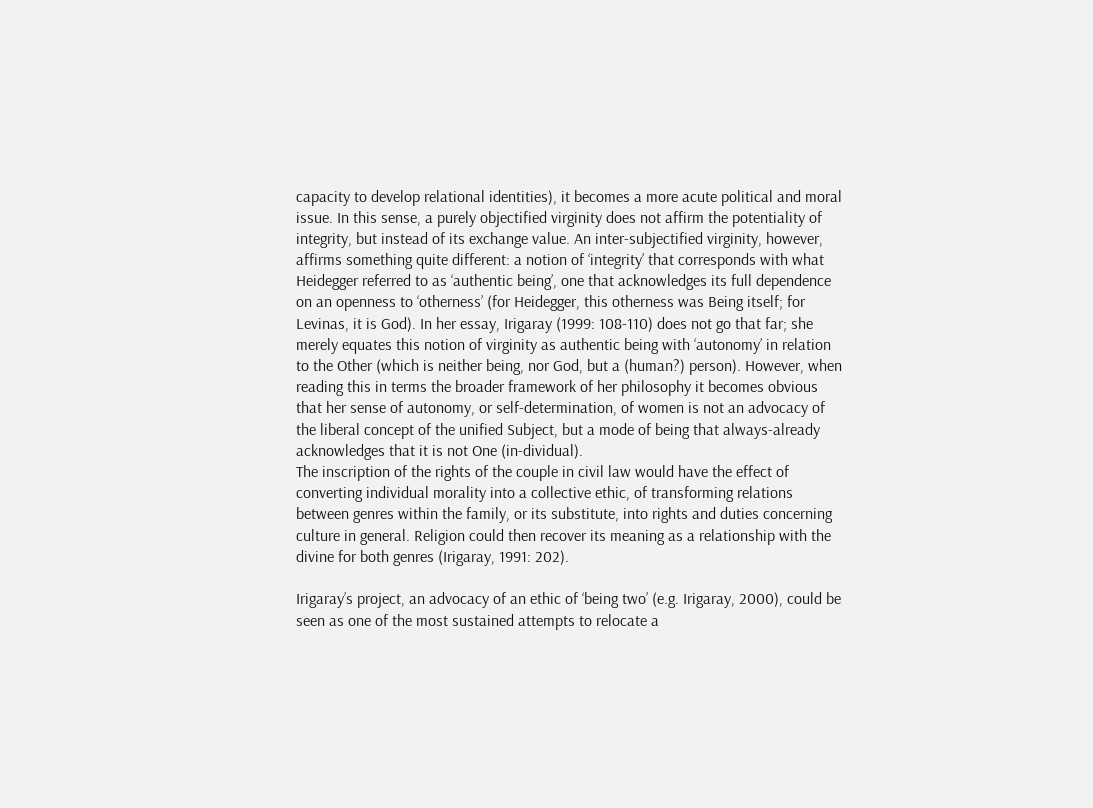capacity to develop relational identities), it becomes a more acute political and moral issue. In this sense, a purely objectified virginity does not affirm the potentiality of integrity, but instead of its exchange value. An inter-subjectified virginity, however, affirms something quite different: a notion of ‘integrity’ that corresponds with what Heidegger referred to as ‘authentic being’, one that acknowledges its full dependence on an openness to ‘otherness’ (for Heidegger, this otherness was Being itself; for Levinas, it is God). In her essay, Irigaray (1999: 108-110) does not go that far; she merely equates this notion of virginity as authentic being with ‘autonomy’ in relation to the Other (which is neither being, nor God, but a (human?) person). However, when reading this in terms the broader framework of her philosophy it becomes obvious that her sense of autonomy, or self-determination, of women is not an advocacy of the liberal concept of the unified Subject, but a mode of being that always-already acknowledges that it is not One (in-dividual).
The inscription of the rights of the couple in civil law would have the effect of converting individual morality into a collective ethic, of transforming relations between genres within the family, or its substitute, into rights and duties concerning culture in general. Religion could then recover its meaning as a relationship with the divine for both genres (Irigaray, 1991: 202).

Irigaray’s project, an advocacy of an ethic of ‘being two’ (e.g. Irigaray, 2000), could be seen as one of the most sustained attempts to relocate a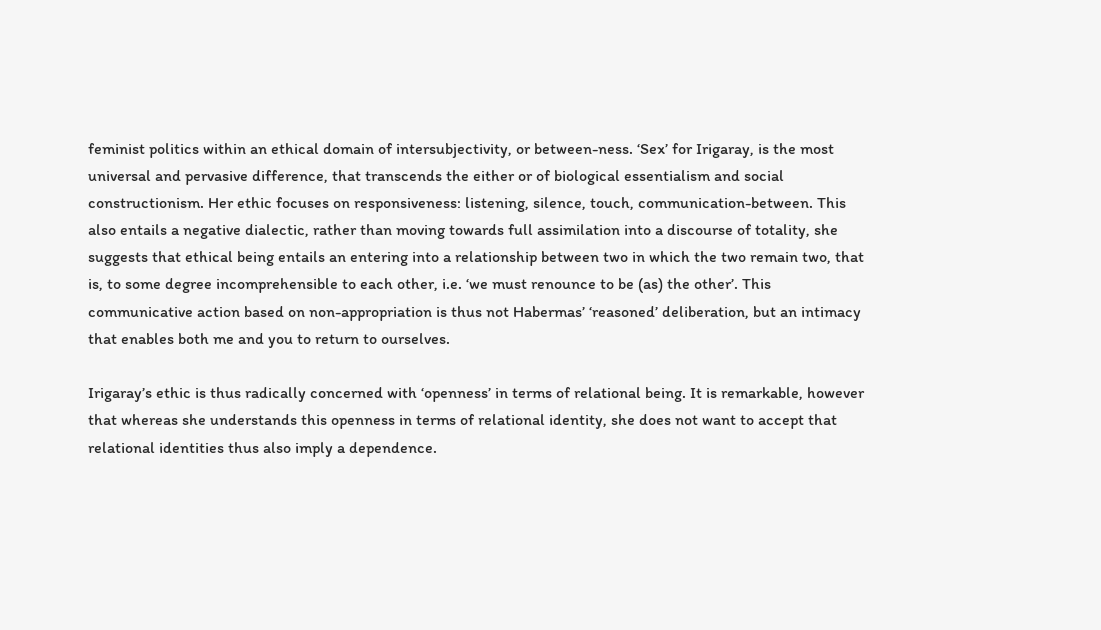feminist politics within an ethical domain of intersubjectivity, or between-ness. ‘Sex’ for Irigaray, is the most universal and pervasive difference, that transcends the either or of biological essentialism and social constructionism. Her ethic focuses on responsiveness: listening, silence, touch, communication-between. This also entails a negative dialectic, rather than moving towards full assimilation into a discourse of totality, she suggests that ethical being entails an entering into a relationship between two in which the two remain two, that is, to some degree incomprehensible to each other, i.e. ‘we must renounce to be (as) the other’. This communicative action based on non-appropriation is thus not Habermas’ ‘reasoned’ deliberation, but an intimacy that enables both me and you to return to ourselves.

Irigaray’s ethic is thus radically concerned with ‘openness’ in terms of relational being. It is remarkable, however that whereas she understands this openness in terms of relational identity, she does not want to accept that relational identities thus also imply a dependence.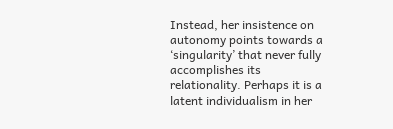Instead, her insistence on autonomy points towards a ‘singularity’ that never fully accomplishes its relationality. Perhaps it is a latent individualism in her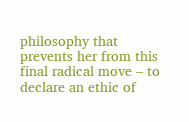philosophy that prevents her from this final radical move – to declare an ethic of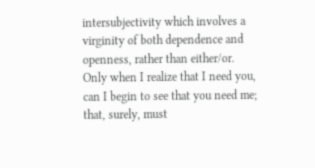intersubjectivity which involves a virginity of both dependence and openness, rather than either/or. Only when I realize that I need you, can I begin to see that you need me; that, surely, must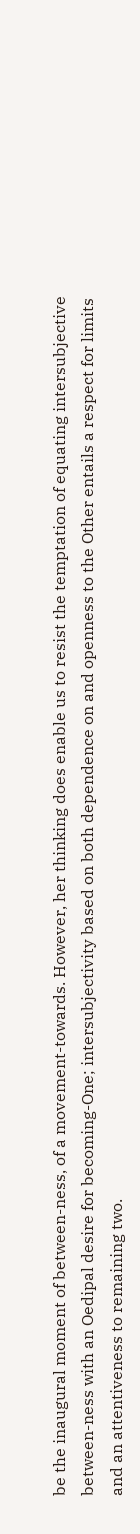be the inaugural moment of between-ness, of a movement-towards. However, her thinking does enable us to resist the temptation of equating intersubjective between-ness with an Oedipal desire for becoming-One; intersubjectivity based on both dependence on and openness to the Other entails a respect for limits and an attentiveness to remaining two.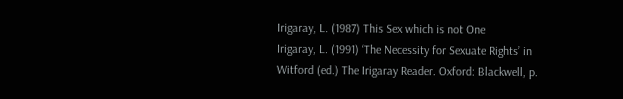Irigaray, L. (1987) This Sex which is not One
Irigaray, L. (1991) ‘The Necessity for Sexuate Rights’ in Witford (ed.) The Irigaray Reader. Oxford: Blackwell, p.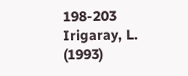198-203
Irigaray, L. (1993)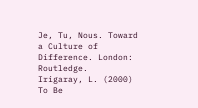Je, Tu, Nous. Toward a Culture of Difference. London: Routledge.
Irigaray, L. (2000) To Be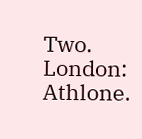Two. London: Athlone.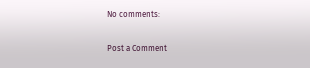No comments:

Post a Comment